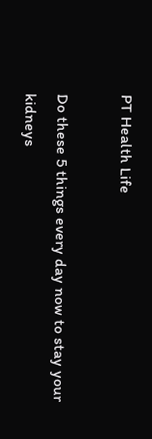PT Health Life

Do these 5 things every day now to stay your kidneys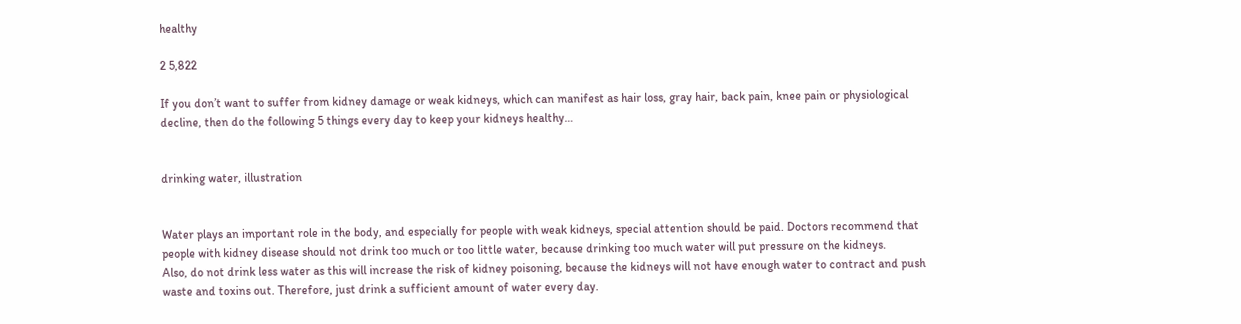healthy

2 5,822

If you don’t want to suffer from kidney damage or weak kidneys, which can manifest as hair loss, gray hair, back pain, knee pain or physiological decline, then do the following 5 things every day to keep your kidneys healthy…


drinking water, illustration


Water plays an important role in the body, and especially for people with weak kidneys, special attention should be paid. Doctors recommend that people with kidney disease should not drink too much or too little water, because drinking too much water will put pressure on the kidneys.
Also, do not drink less water as this will increase the risk of kidney poisoning, because the kidneys will not have enough water to contract and push waste and toxins out. Therefore, just drink a sufficient amount of water every day.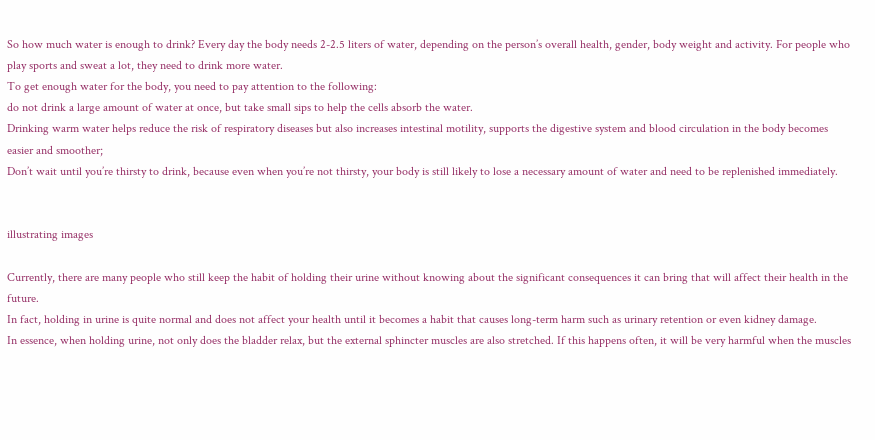So how much water is enough to drink? Every day the body needs 2-2.5 liters of water, depending on the person’s overall health, gender, body weight and activity. For people who play sports and sweat a lot, they need to drink more water.
To get enough water for the body, you need to pay attention to the following:
do not drink a large amount of water at once, but take small sips to help the cells absorb the water.
Drinking warm water helps reduce the risk of respiratory diseases but also increases intestinal motility, supports the digestive system and blood circulation in the body becomes easier and smoother;
Don’t wait until you’re thirsty to drink, because even when you’re not thirsty, your body is still likely to lose a necessary amount of water and need to be replenished immediately.


illustrating images

Currently, there are many people who still keep the habit of holding their urine without knowing about the significant consequences it can bring that will affect their health in the future.
In fact, holding in urine is quite normal and does not affect your health until it becomes a habit that causes long-term harm such as urinary retention or even kidney damage.
In essence, when holding urine, not only does the bladder relax, but the external sphincter muscles are also stretched. If this happens often, it will be very harmful when the muscles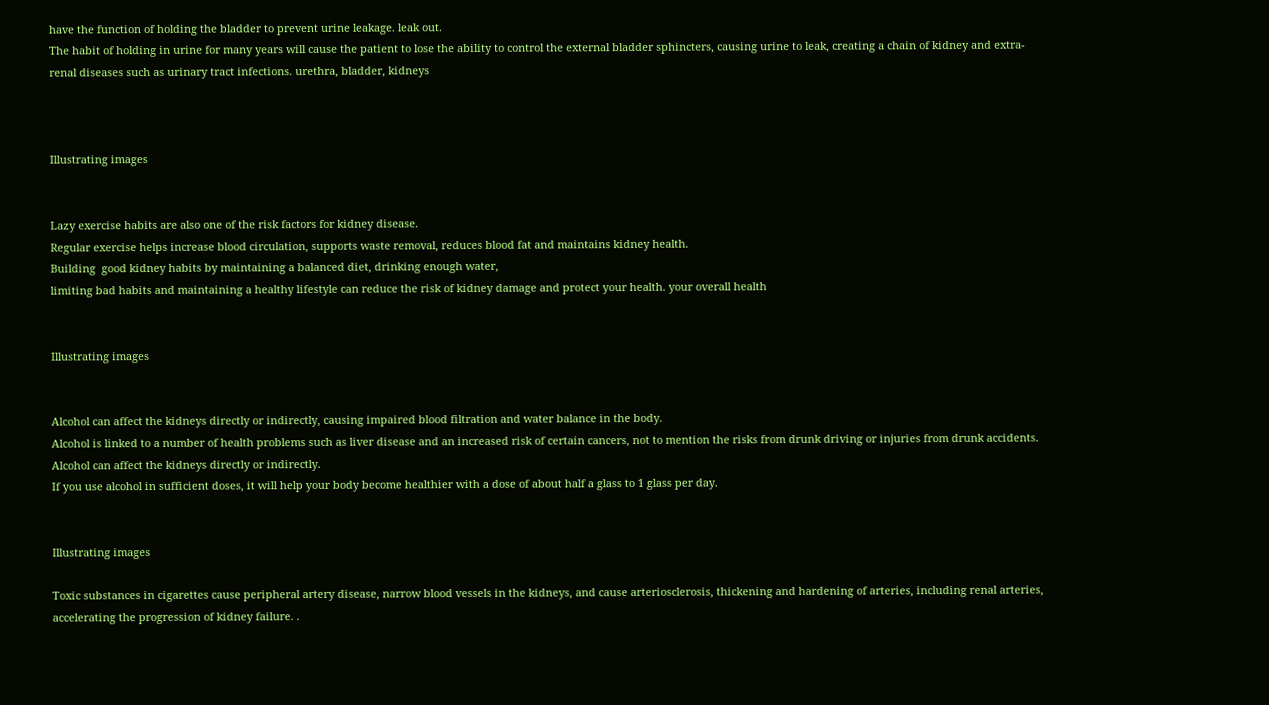have the function of holding the bladder to prevent urine leakage. leak out.
The habit of holding in urine for many years will cause the patient to lose the ability to control the external bladder sphincters, causing urine to leak, creating a chain of kidney and extra-renal diseases such as urinary tract infections. urethra, bladder, kidneys



Illustrating images


Lazy exercise habits are also one of the risk factors for kidney disease.
Regular exercise helps increase blood circulation, supports waste removal, reduces blood fat and maintains kidney health.
Building  good kidney habits by maintaining a balanced diet, drinking enough water,
limiting bad habits and maintaining a healthy lifestyle can reduce the risk of kidney damage and protect your health. your overall health


Illustrating images


Alcohol can affect the kidneys directly or indirectly, causing impaired blood filtration and water balance in the body.
Alcohol is linked to a number of health problems such as liver disease and an increased risk of certain cancers, not to mention the risks from drunk driving or injuries from drunk accidents.
Alcohol can affect the kidneys directly or indirectly.
If you use alcohol in sufficient doses, it will help your body become healthier with a dose of about half a glass to 1 glass per day.


Illustrating images

Toxic substances in cigarettes cause peripheral artery disease, narrow blood vessels in the kidneys, and cause arteriosclerosis, thickening and hardening of arteries, including renal arteries, accelerating the progression of kidney failure. .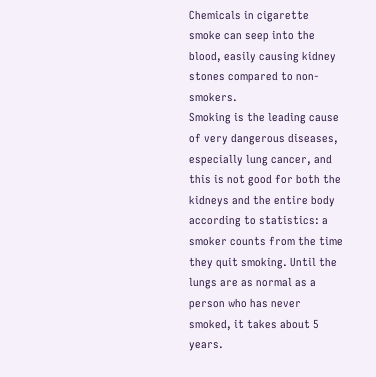Chemicals in cigarette smoke can seep into the blood, easily causing kidney stones compared to non-smokers.
Smoking is the leading cause of very dangerous diseases, especially lung cancer, and this is not good for both the kidneys and the entire body
according to statistics: a smoker counts from the time they quit smoking. Until the lungs are as normal as a person who has never smoked, it takes about 5 years.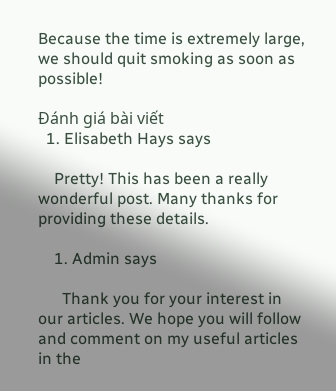Because the time is extremely large, we should quit smoking as soon as possible!

Đánh giá bài viết
  1. Elisabeth Hays says

    Pretty! This has been a really wonderful post. Many thanks for providing these details.

    1. Admin says

      Thank you for your interest in our articles. We hope you will follow and comment on my useful articles in the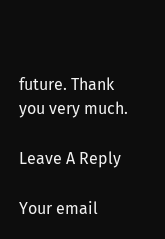future. Thank you very much.

Leave A Reply

Your email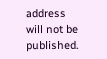address will not be published.